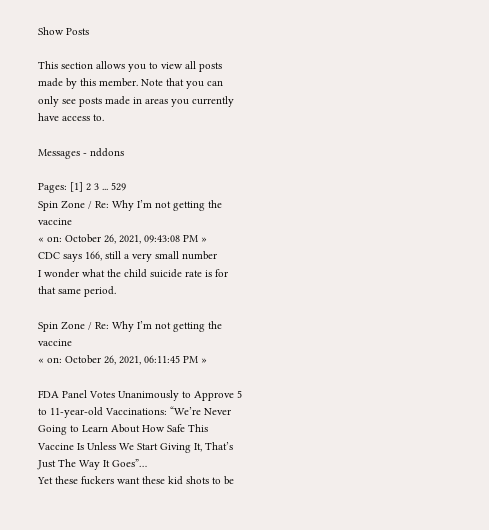Show Posts

This section allows you to view all posts made by this member. Note that you can only see posts made in areas you currently have access to.

Messages - nddons

Pages: [1] 2 3 ... 529
Spin Zone / Re: Why I’m not getting the vaccine
« on: October 26, 2021, 09:43:08 PM »
CDC says 166, still a very small number
I wonder what the child suicide rate is for that same period.

Spin Zone / Re: Why I’m not getting the vaccine
« on: October 26, 2021, 06:11:45 PM »

FDA Panel Votes Unanimously to Approve 5 to 11-year-old Vaccinations: “We’re Never Going to Learn About How Safe This Vaccine Is Unless We Start Giving It, That’s Just The Way It Goes”…
Yet these fuckers want these kid shots to be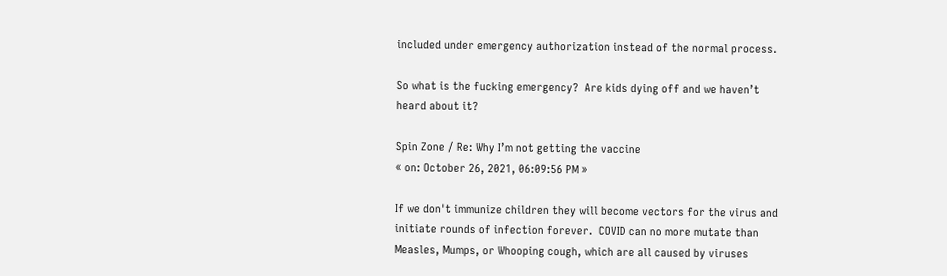included under emergency authorization instead of the normal process.

So what is the fucking emergency?  Are kids dying off and we haven’t heard about it?

Spin Zone / Re: Why I’m not getting the vaccine
« on: October 26, 2021, 06:09:56 PM »

If we don't immunize children they will become vectors for the virus and initiate rounds of infection forever.  COVID can no more mutate than Measles, Mumps, or Whooping cough, which are all caused by viruses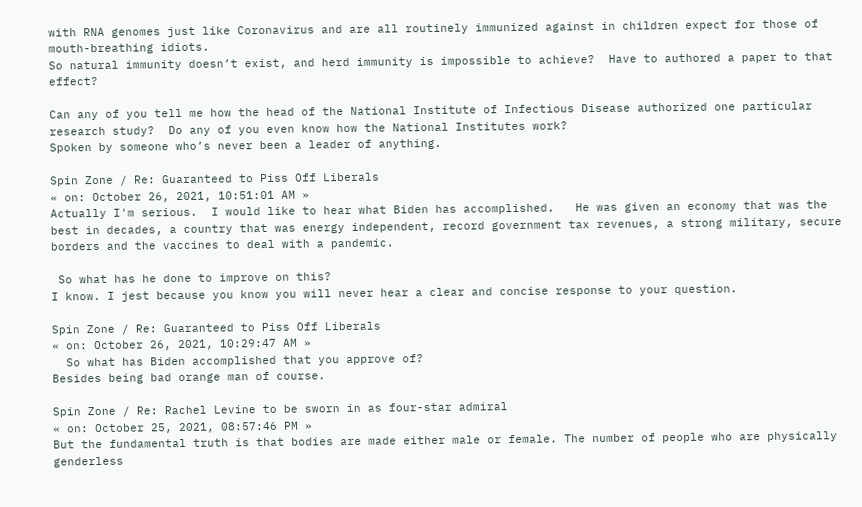with RNA genomes just like Coronavirus and are all routinely immunized against in children expect for those of mouth-breathing idiots.
So natural immunity doesn’t exist, and herd immunity is impossible to achieve?  Have to authored a paper to that effect?

Can any of you tell me how the head of the National Institute of Infectious Disease authorized one particular research study?  Do any of you even know how the National Institutes work?
Spoken by someone who’s never been a leader of anything.

Spin Zone / Re: Guaranteed to Piss Off Liberals
« on: October 26, 2021, 10:51:01 AM »
Actually I'm serious.  I would like to hear what Biden has accomplished.   He was given an economy that was the best in decades, a country that was energy independent, record government tax revenues, a strong military, secure borders and the vaccines to deal with a pandemic.

 So what has he done to improve on this?
I know. I jest because you know you will never hear a clear and concise response to your question.

Spin Zone / Re: Guaranteed to Piss Off Liberals
« on: October 26, 2021, 10:29:47 AM »
  So what has Biden accomplished that you approve of?
Besides being bad orange man of course.

Spin Zone / Re: Rachel Levine to be sworn in as four-star admiral
« on: October 25, 2021, 08:57:46 PM »
But the fundamental truth is that bodies are made either male or female. The number of people who are physically genderless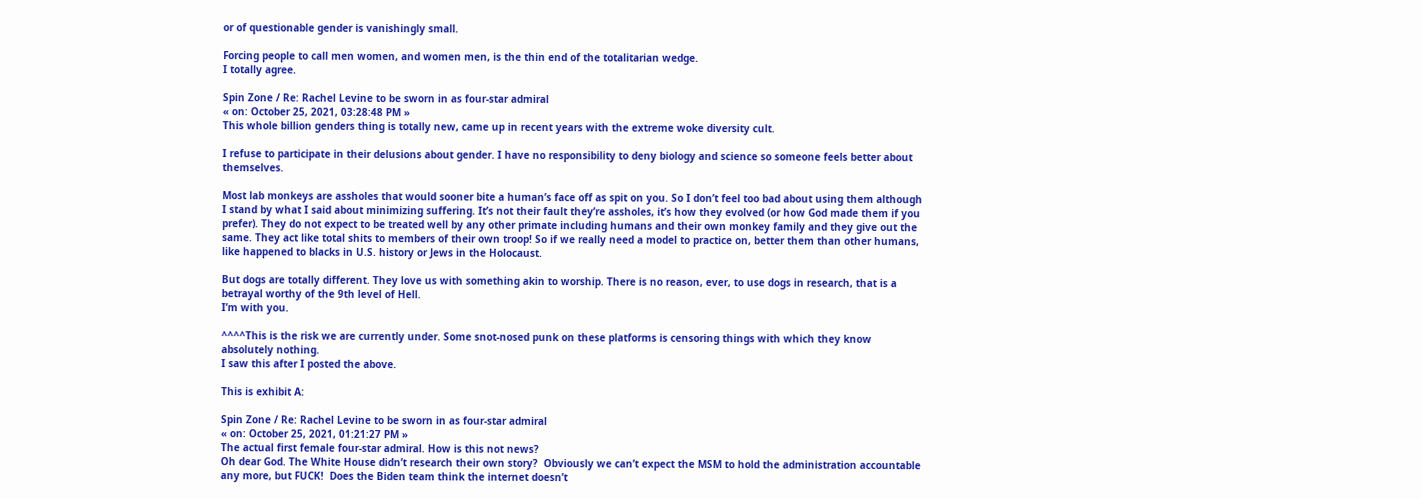or of questionable gender is vanishingly small.

Forcing people to call men women, and women men, is the thin end of the totalitarian wedge.
I totally agree.

Spin Zone / Re: Rachel Levine to be sworn in as four-star admiral
« on: October 25, 2021, 03:28:48 PM »
This whole billion genders thing is totally new, came up in recent years with the extreme woke diversity cult.

I refuse to participate in their delusions about gender. I have no responsibility to deny biology and science so someone feels better about themselves.

Most lab monkeys are assholes that would sooner bite a human’s face off as spit on you. So I don’t feel too bad about using them although I stand by what I said about minimizing suffering. It’s not their fault they’re assholes, it’s how they evolved (or how God made them if you prefer). They do not expect to be treated well by any other primate including humans and their own monkey family and they give out the same. They act like total shits to members of their own troop! So if we really need a model to practice on, better them than other humans, like happened to blacks in U.S. history or Jews in the Holocaust.

But dogs are totally different. They love us with something akin to worship. There is no reason, ever, to use dogs in research, that is a betrayal worthy of the 9th level of Hell.
I’m with you.

^^^^This is the risk we are currently under. Some snot-nosed punk on these platforms is censoring things with which they know absolutely nothing.
I saw this after I posted the above.

This is exhibit A:

Spin Zone / Re: Rachel Levine to be sworn in as four-star admiral
« on: October 25, 2021, 01:21:27 PM »
The actual first female four-star admiral. How is this not news?
Oh dear God. The White House didn’t research their own story?  Obviously we can’t expect the MSM to hold the administration accountable any more, but FUCK!  Does the Biden team think the internet doesn’t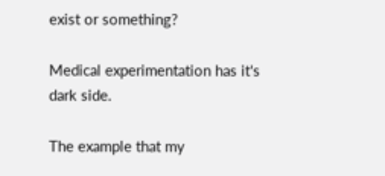exist or something?

Medical experimentation has it's dark side.

The example that my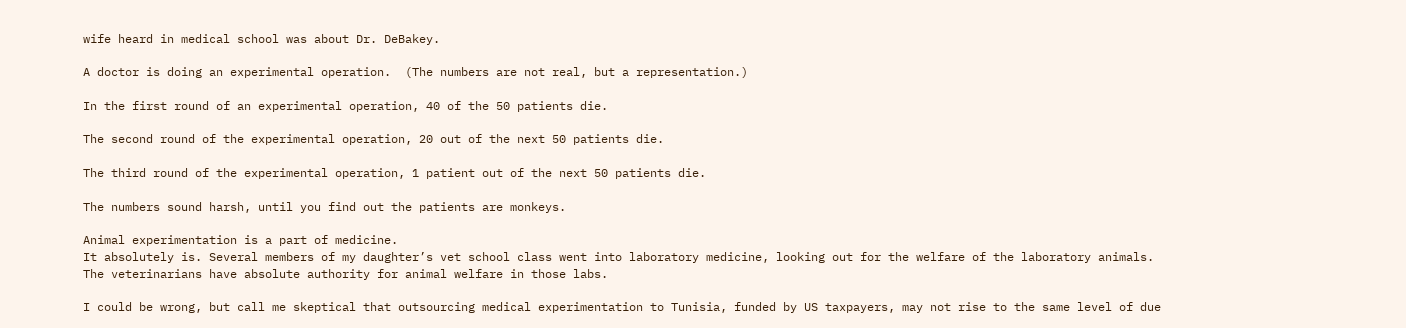wife heard in medical school was about Dr. DeBakey.

A doctor is doing an experimental operation.  (The numbers are not real, but a representation.)

In the first round of an experimental operation, 40 of the 50 patients die.

The second round of the experimental operation, 20 out of the next 50 patients die.

The third round of the experimental operation, 1 patient out of the next 50 patients die.

The numbers sound harsh, until you find out the patients are monkeys.

Animal experimentation is a part of medicine.
It absolutely is. Several members of my daughter’s vet school class went into laboratory medicine, looking out for the welfare of the laboratory animals.  The veterinarians have absolute authority for animal welfare in those labs.

I could be wrong, but call me skeptical that outsourcing medical experimentation to Tunisia, funded by US taxpayers, may not rise to the same level of due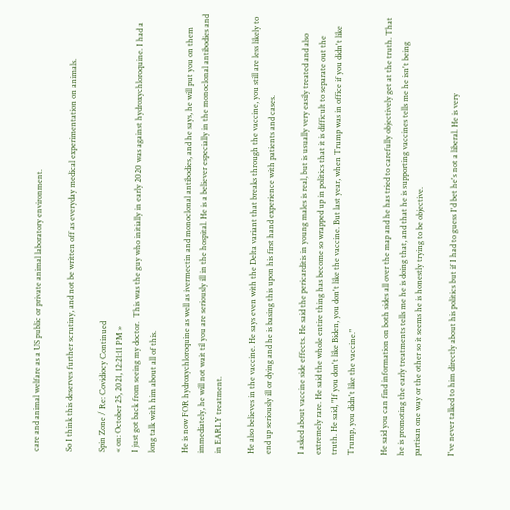care and animal welfare as a US public or private animal laboratory environment.

So I think this deserves further scrutiny, and not be written off as everyday medical experimentation on animals.

Spin Zone / Re: Covidiocy Continued
« on: October 25, 2021, 12:21:11 PM »
I just got back from seeing my doctor.  This was the guy who initially in early 2020 was against hydroxychloroquine. I had a long talk with him about all of this.

He is now FOR hydroxychloroquine as well as ivermectin and monoclonal antibodies, and he says, he will put you on them immediately, he will not wait til you are seriously ill in the hospital. He is a believer especially in the monoclonal antibodies and in EARLY treatment.

He also believes in the vaccine. He says even with the Delta variant that breaks through the vaccine, you still are less likely to end up seriously ill or dying and he is basing this upon his first hand experience with patients and cases.

I asked about vaccine side effects. He said the pericarditis in young males is real, but is usually very easily treated and also extremely rare. He said the whole entire thing has become so wrapped up in politics that it is difficult to separate out the truth. He said, "If you don't like Biden, you don't like the vaccine. But last year, when Trump was in office if you didn't like Trump, you didn't like the vaccine."

He said you can find information on both sides all over the map and he has tried to carefully objectively get at the truth. That he is promoting the early treatments tells me he is doing that, and that he is supporting vaccines tells me he isn't being partisan one way or the other so it seems he is honestly trying to be objective.

I've never talked to him directly about his politics but if I had to guess I'd bet he's not a liberal. He is very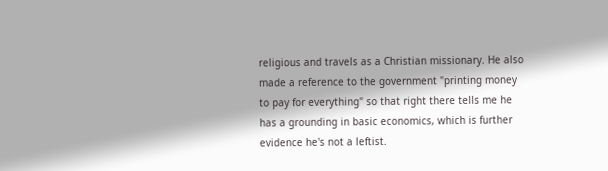religious and travels as a Christian missionary. He also made a reference to the government "printing money to pay for everything" so that right there tells me he has a grounding in basic economics, which is further evidence he's not a leftist.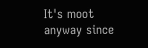It's moot anyway since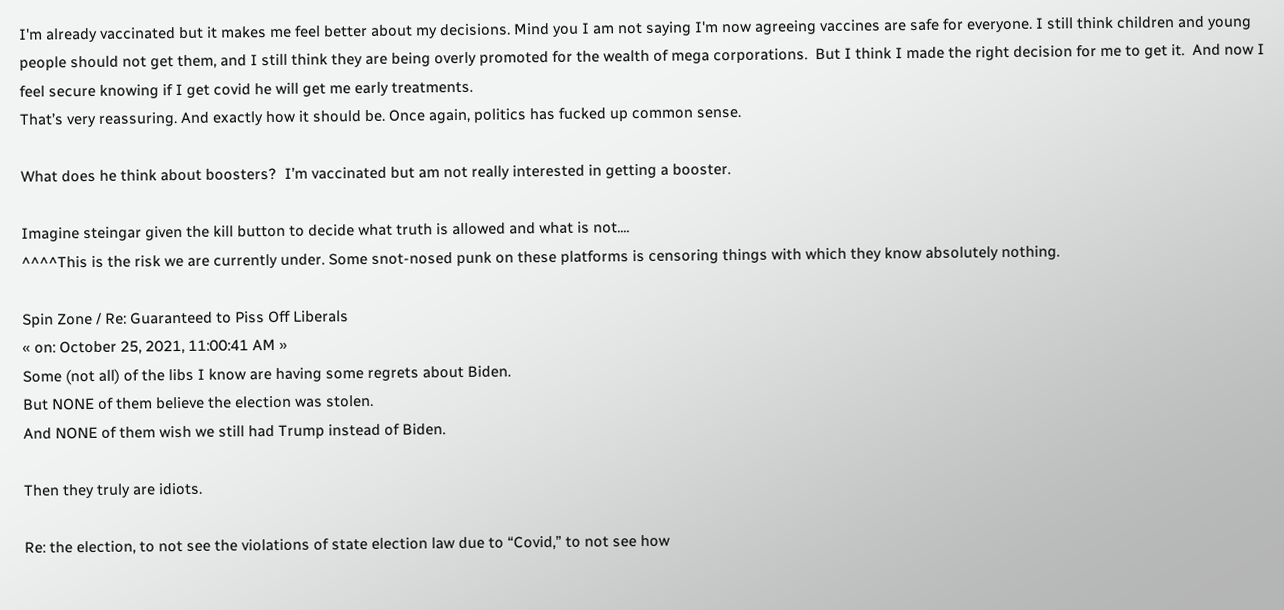I'm already vaccinated but it makes me feel better about my decisions. Mind you I am not saying I'm now agreeing vaccines are safe for everyone. I still think children and young people should not get them, and I still think they are being overly promoted for the wealth of mega corporations.  But I think I made the right decision for me to get it.  And now I feel secure knowing if I get covid he will get me early treatments.
That’s very reassuring. And exactly how it should be. Once again, politics has fucked up common sense.

What does he think about boosters?  I’m vaccinated but am not really interested in getting a booster.

Imagine steingar given the kill button to decide what truth is allowed and what is not....
^^^^This is the risk we are currently under. Some snot-nosed punk on these platforms is censoring things with which they know absolutely nothing.

Spin Zone / Re: Guaranteed to Piss Off Liberals
« on: October 25, 2021, 11:00:41 AM »
Some (not all) of the libs I know are having some regrets about Biden.
But NONE of them believe the election was stolen.
And NONE of them wish we still had Trump instead of Biden.

Then they truly are idiots.

Re: the election, to not see the violations of state election law due to “Covid,” to not see how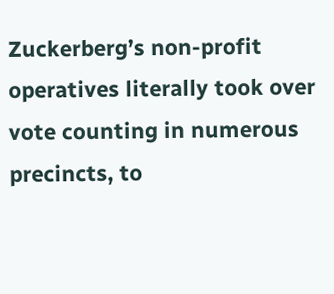Zuckerberg’s non-profit operatives literally took over vote counting in numerous precincts, to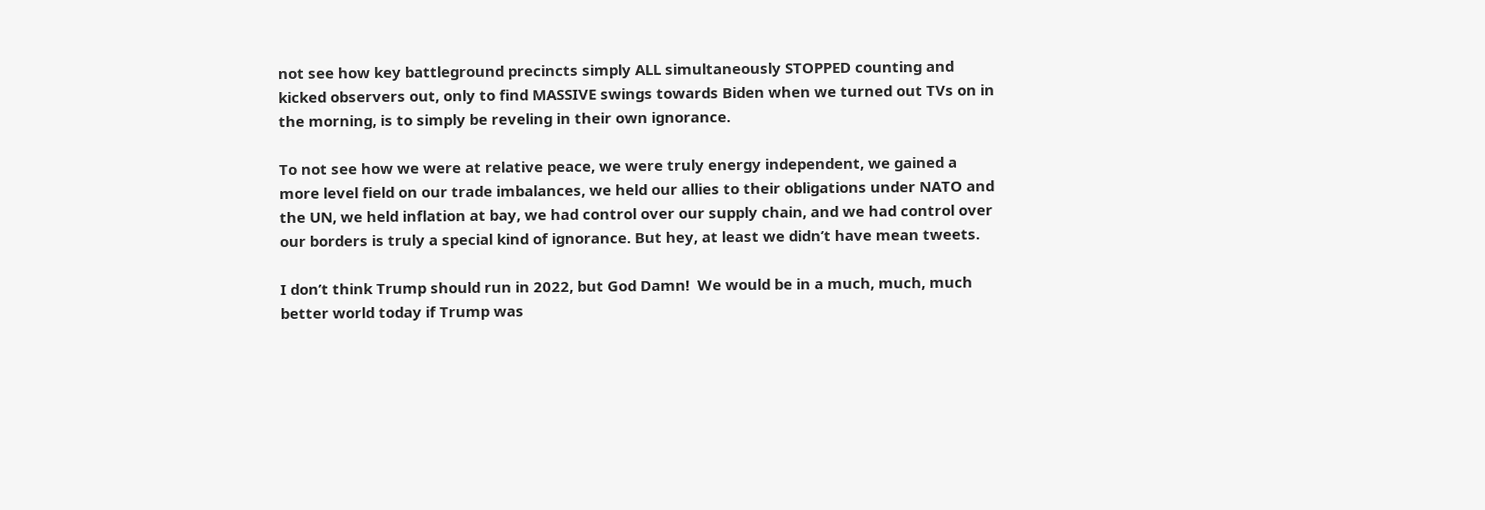not see how key battleground precincts simply ALL simultaneously STOPPED counting and kicked observers out, only to find MASSIVE swings towards Biden when we turned out TVs on in the morning, is to simply be reveling in their own ignorance.

To not see how we were at relative peace, we were truly energy independent, we gained a more level field on our trade imbalances, we held our allies to their obligations under NATO and the UN, we held inflation at bay, we had control over our supply chain, and we had control over our borders is truly a special kind of ignorance. But hey, at least we didn’t have mean tweets.

I don’t think Trump should run in 2022, but God Damn!  We would be in a much, much, much better world today if Trump was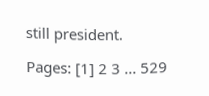still president.

Pages: [1] 2 3 ... 529